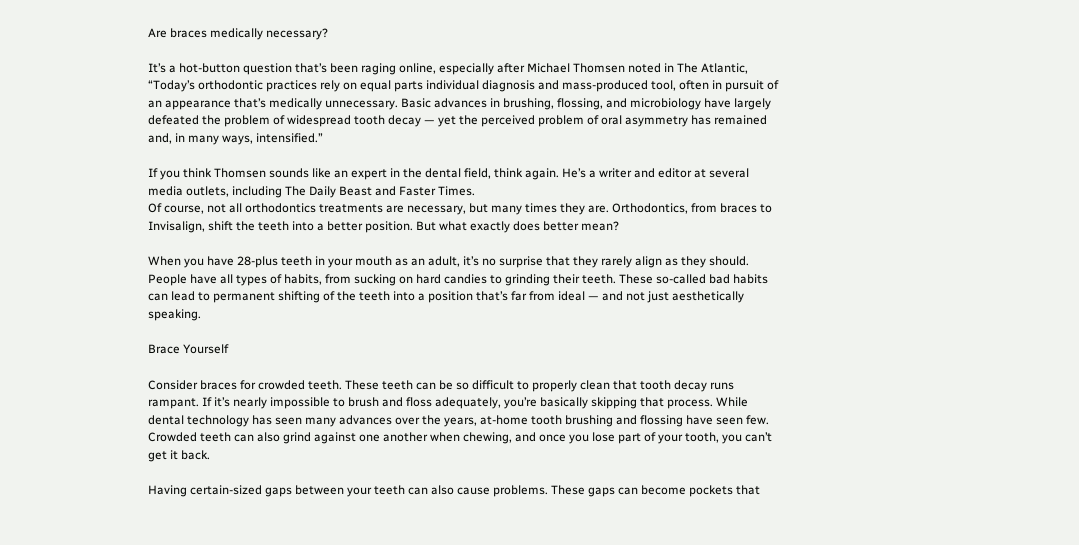Are braces medically necessary?

It’s a hot-button question that’s been raging online, especially after Michael Thomsen noted in The Atlantic, “Today’s orthodontic practices rely on equal parts individual diagnosis and mass-produced tool, often in pursuit of an appearance that’s medically unnecessary. Basic advances in brushing, flossing, and microbiology have largely defeated the problem of widespread tooth decay — yet the perceived problem of oral asymmetry has remained and, in many ways, intensified.”

If you think Thomsen sounds like an expert in the dental field, think again. He’s a writer and editor at several media outlets, including The Daily Beast and Faster Times.
Of course, not all orthodontics treatments are necessary, but many times they are. Orthodontics, from braces to Invisalign, shift the teeth into a better position. But what exactly does better mean?

When you have 28-plus teeth in your mouth as an adult, it’s no surprise that they rarely align as they should. People have all types of habits, from sucking on hard candies to grinding their teeth. These so-called bad habits can lead to permanent shifting of the teeth into a position that’s far from ideal — and not just aesthetically speaking.

Brace Yourself

Consider braces for crowded teeth. These teeth can be so difficult to properly clean that tooth decay runs rampant. If it’s nearly impossible to brush and floss adequately, you’re basically skipping that process. While dental technology has seen many advances over the years, at-home tooth brushing and flossing have seen few. Crowded teeth can also grind against one another when chewing, and once you lose part of your tooth, you can’t get it back.

Having certain-sized gaps between your teeth can also cause problems. These gaps can become pockets that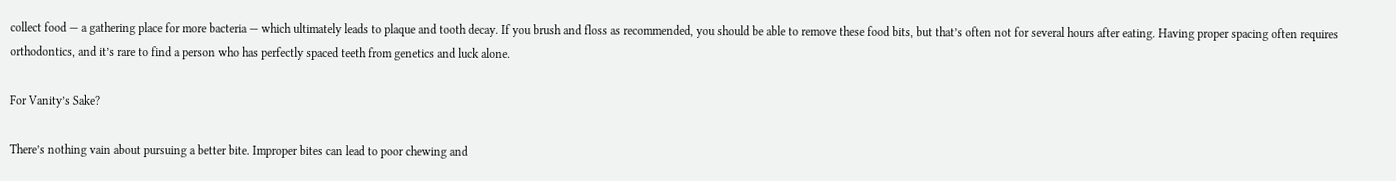collect food — a gathering place for more bacteria — which ultimately leads to plaque and tooth decay. If you brush and floss as recommended, you should be able to remove these food bits, but that’s often not for several hours after eating. Having proper spacing often requires orthodontics, and it’s rare to find a person who has perfectly spaced teeth from genetics and luck alone.

For Vanity’s Sake?

There’s nothing vain about pursuing a better bite. Improper bites can lead to poor chewing and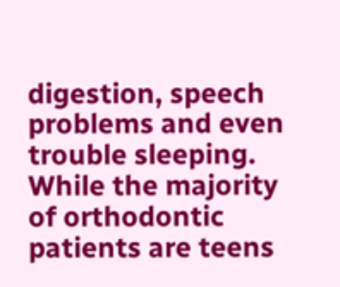digestion, speech problems and even trouble sleeping. While the majority of orthodontic patients are teens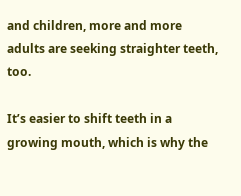and children, more and more adults are seeking straighter teeth, too.

It’s easier to shift teeth in a growing mouth, which is why the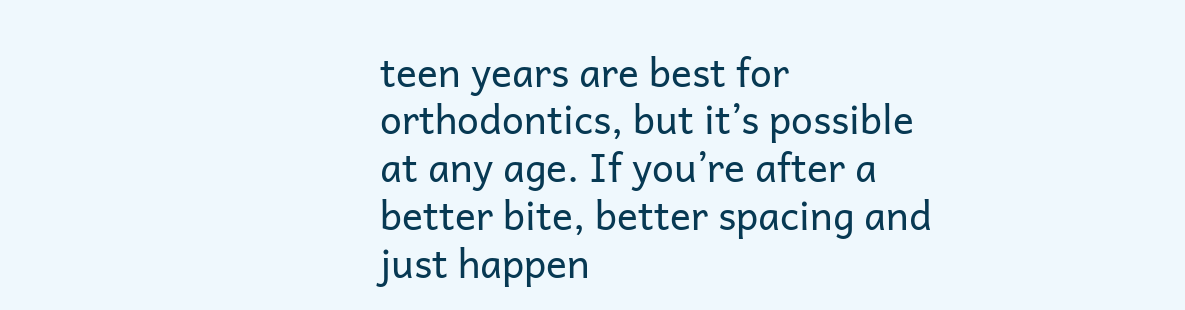teen years are best for orthodontics, but it’s possible at any age. If you’re after a better bite, better spacing and just happen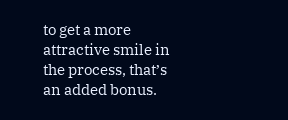to get a more attractive smile in the process, that’s an added bonus.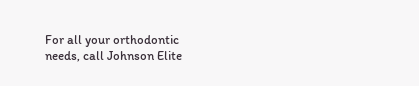For all your orthodontic needs, call Johnson Elite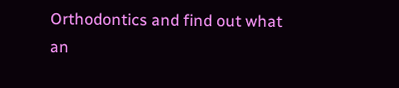Orthodontics and find out what an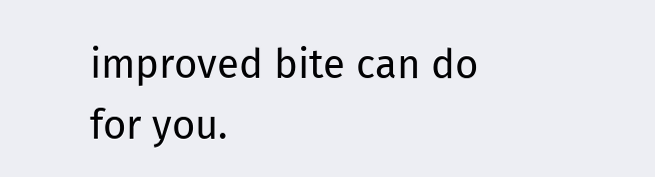improved bite can do for you.